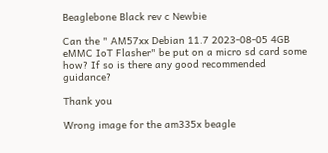Beaglebone Black rev c Newbie

Can the " AM57xx Debian 11.7 2023-08-05 4GB eMMC IoT Flasher" be put on a micro sd card some how? If so is there any good recommended guidance?

Thank you

Wrong image for the am335x beagle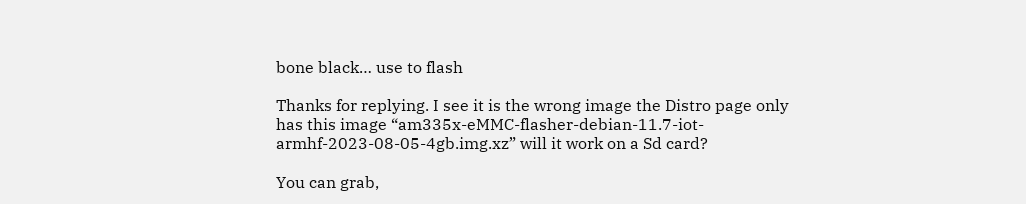bone black… use to flash

Thanks for replying. I see it is the wrong image the Distro page only has this image “am335x-eMMC-flasher-debian-11.7-iot-armhf-2023-08-05-4gb.img.xz” will it work on a Sd card?

You can grab,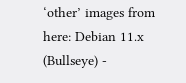‘other’ images from here: Debian 11.x (Bullseye) -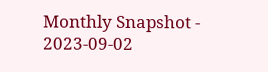Monthly Snapshot - 2023-09-02